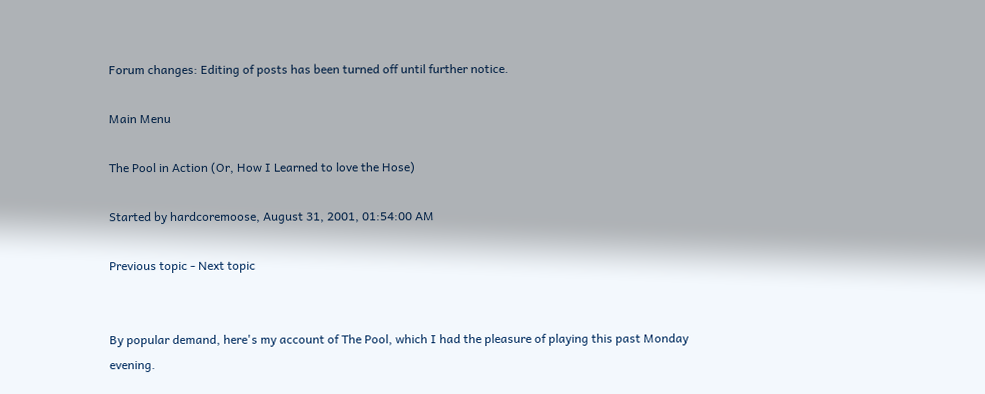Forum changes: Editing of posts has been turned off until further notice.

Main Menu

The Pool in Action (Or, How I Learned to love the Hose)

Started by hardcoremoose, August 31, 2001, 01:54:00 AM

Previous topic - Next topic


By popular demand, here's my account of The Pool, which I had the pleasure of playing this past Monday evening.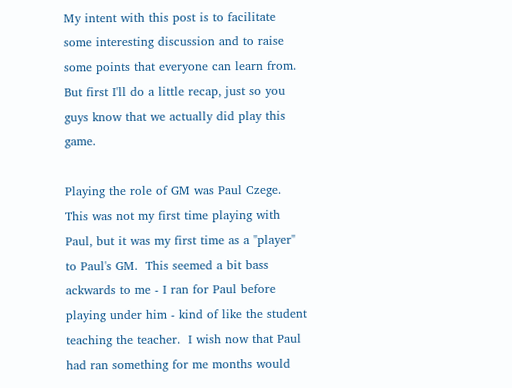My intent with this post is to facilitate some interesting discussion and to raise some points that everyone can learn from. But first I'll do a little recap, just so you guys know that we actually did play this game.

Playing the role of GM was Paul Czege.  This was not my first time playing with Paul, but it was my first time as a "player" to Paul's GM.  This seemed a bit bass ackwards to me - I ran for Paul before playing under him - kind of like the student teaching the teacher.  I wish now that Paul had ran something for me months would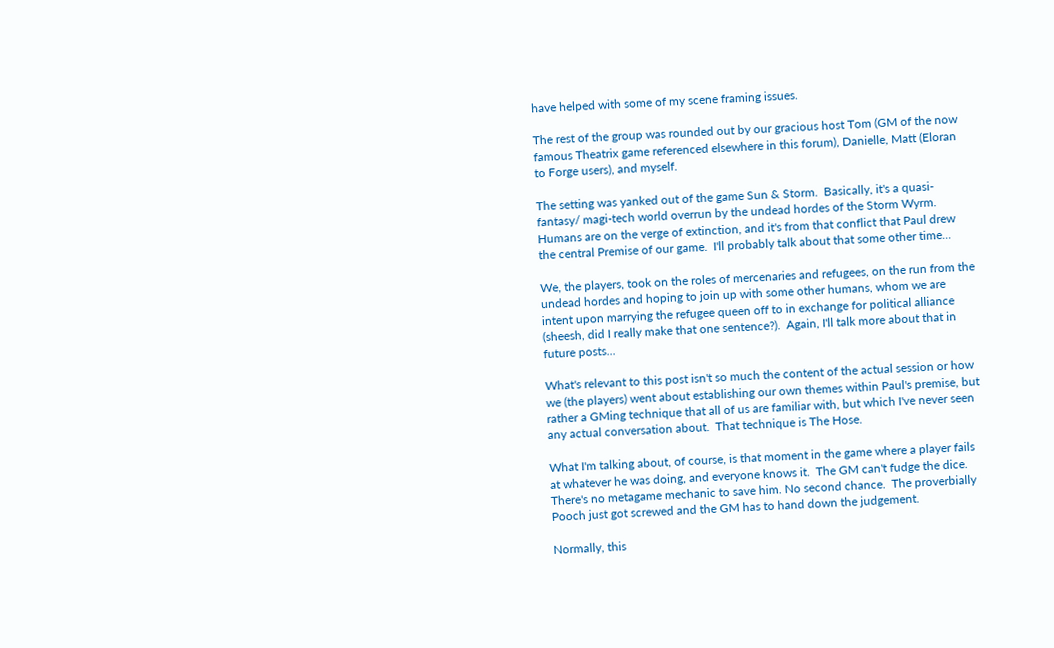have helped with some of my scene framing issues.

The rest of the group was rounded out by our gracious host Tom (GM of the now famous Theatrix game referenced elsewhere in this forum), Danielle, Matt (Eloran to Forge users), and myself.

The setting was yanked out of the game Sun & Storm.  Basically, it's a quasi-fantasy/ magi-tech world overrun by the undead hordes of the Storm Wyrm.  Humans are on the verge of extinction, and it's from that conflict that Paul drew the central Premise of our game.  I'll probably talk about that some other time...

We, the players, took on the roles of mercenaries and refugees, on the run from the undead hordes and hoping to join up with some other humans, whom we are intent upon marrying the refugee queen off to in exchange for political alliance (sheesh, did I really make that one sentence?).  Again, I'll talk more about that in future posts...

What's relevant to this post isn't so much the content of the actual session or how we (the players) went about establishing our own themes within Paul's premise, but rather a GMing technique that all of us are familiar with, but which I've never seen any actual conversation about.  That technique is The Hose.

What I'm talking about, of course, is that moment in the game where a player fails at whatever he was doing, and everyone knows it.  The GM can't fudge the dice.  There's no metagame mechanic to save him. No second chance.  The proverbially Pooch just got screwed and the GM has to hand down the judgement.

Normally, this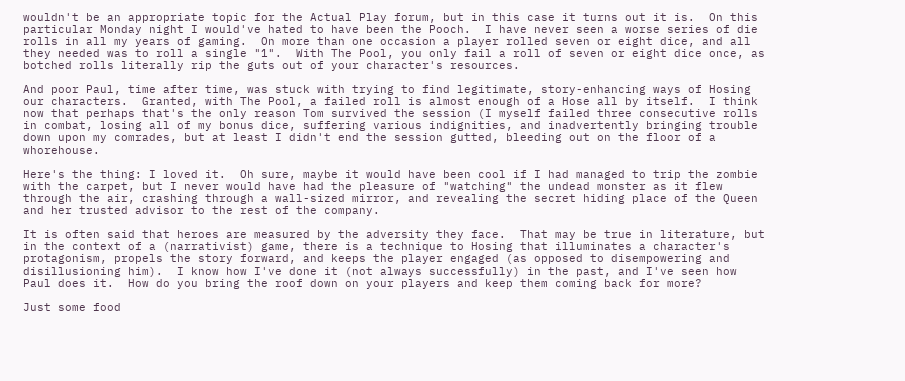wouldn't be an appropriate topic for the Actual Play forum, but in this case it turns out it is.  On this particular Monday night I would've hated to have been the Pooch.  I have never seen a worse series of die rolls in all my years of gaming.  On more than one occasion a player rolled seven or eight dice, and all they needed was to roll a single "1".  With The Pool, you only fail a roll of seven or eight dice once, as botched rolls literally rip the guts out of your character's resources.

And poor Paul, time after time, was stuck with trying to find legitimate, story-enhancing ways of Hosing our characters.  Granted, with The Pool, a failed roll is almost enough of a Hose all by itself.  I think now that perhaps that's the only reason Tom survived the session (I myself failed three consecutive rolls in combat, losing all of my bonus dice, suffering various indignities, and inadvertently bringing trouble down upon my comrades, but at least I didn't end the session gutted, bleeding out on the floor of a whorehouse.

Here's the thing: I loved it.  Oh sure, maybe it would have been cool if I had managed to trip the zombie with the carpet, but I never would have had the pleasure of "watching" the undead monster as it flew through the air, crashing through a wall-sized mirror, and revealing the secret hiding place of the Queen and her trusted advisor to the rest of the company.

It is often said that heroes are measured by the adversity they face.  That may be true in literature, but in the context of a (narrativist) game, there is a technique to Hosing that illuminates a character's protagonism, propels the story forward, and keeps the player engaged (as opposed to disempowering and disillusioning him).  I know how I've done it (not always successfully) in the past, and I've seen how Paul does it.  How do you bring the roof down on your players and keep them coming back for more?

Just some food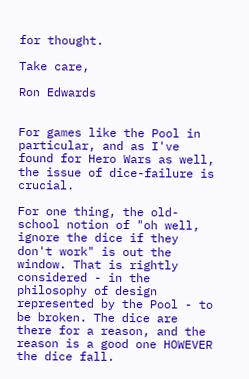for thought.

Take care,

Ron Edwards


For games like the Pool in particular, and as I've found for Hero Wars as well, the issue of dice-failure is crucial.

For one thing, the old-school notion of "oh well, ignore the dice if they don't work" is out the window. That is rightly considered - in the philosophy of design represented by the Pool - to be broken. The dice are there for a reason, and the reason is a good one HOWEVER the dice fall.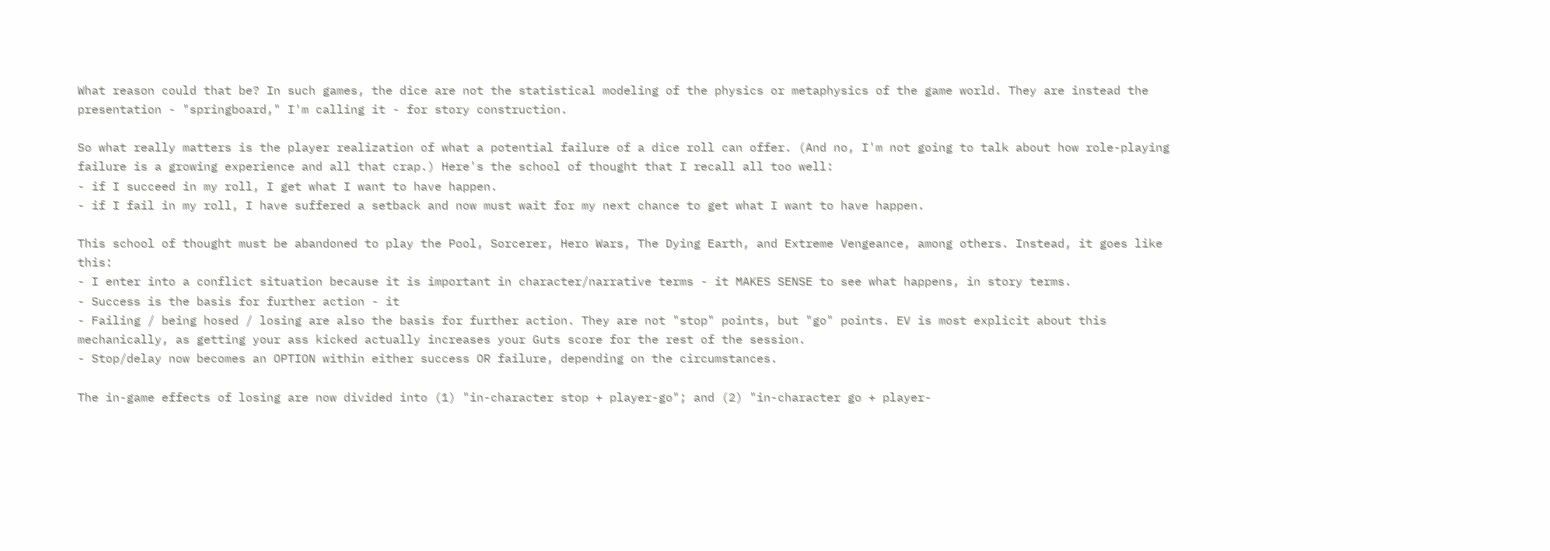What reason could that be? In such games, the dice are not the statistical modeling of the physics or metaphysics of the game world. They are instead the presentation - "springboard," I'm calling it - for story construction.

So what really matters is the player realization of what a potential failure of a dice roll can offer. (And no, I'm not going to talk about how role-playing failure is a growing experience and all that crap.) Here's the school of thought that I recall all too well:
- if I succeed in my roll, I get what I want to have happen.
- if I fail in my roll, I have suffered a setback and now must wait for my next chance to get what I want to have happen.

This school of thought must be abandoned to play the Pool, Sorcerer, Hero Wars, The Dying Earth, and Extreme Vengeance, among others. Instead, it goes like this:
- I enter into a conflict situation because it is important in character/narrative terms - it MAKES SENSE to see what happens, in story terms.
- Success is the basis for further action - it
- Failing / being hosed / losing are also the basis for further action. They are not "stop" points, but "go" points. EV is most explicit about this mechanically, as getting your ass kicked actually increases your Guts score for the rest of the session.
- Stop/delay now becomes an OPTION within either success OR failure, depending on the circumstances.

The in-game effects of losing are now divided into (1) "in-character stop + player-go"; and (2) "in-character go + player-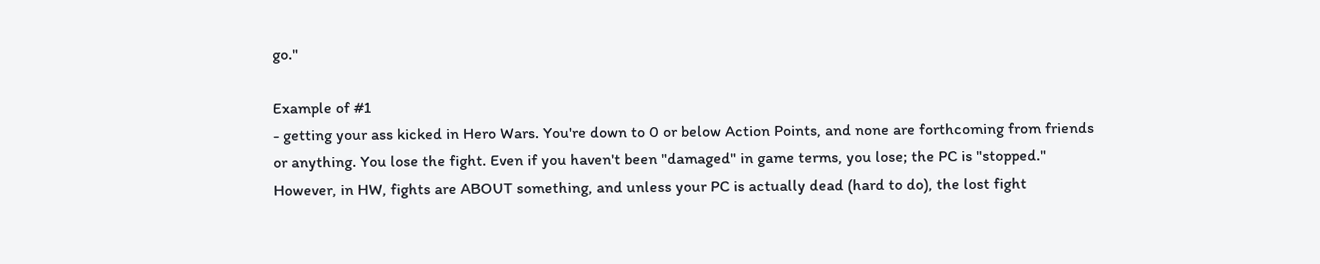go."

Example of #1
- getting your ass kicked in Hero Wars. You're down to 0 or below Action Points, and none are forthcoming from friends or anything. You lose the fight. Even if you haven't been "damaged" in game terms, you lose; the PC is "stopped." However, in HW, fights are ABOUT something, and unless your PC is actually dead (hard to do), the lost fight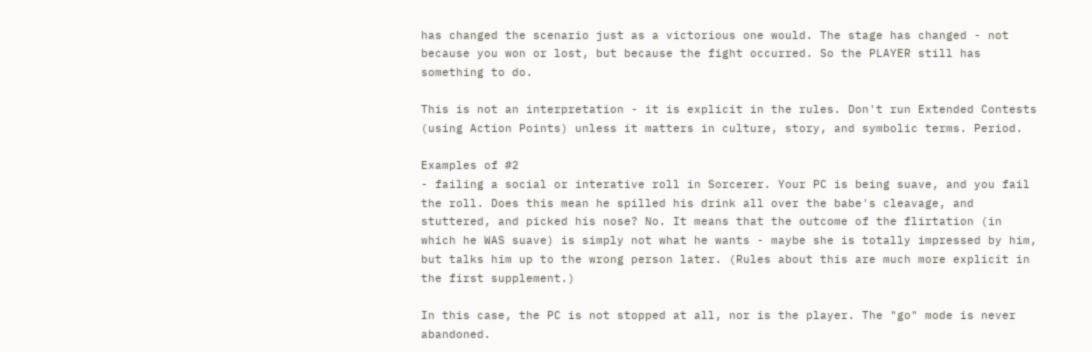has changed the scenario just as a victorious one would. The stage has changed - not because you won or lost, but because the fight occurred. So the PLAYER still has something to do.

This is not an interpretation - it is explicit in the rules. Don't run Extended Contests (using Action Points) unless it matters in culture, story, and symbolic terms. Period.

Examples of #2
- failing a social or interative roll in Sorcerer. Your PC is being suave, and you fail the roll. Does this mean he spilled his drink all over the babe's cleavage, and stuttered, and picked his nose? No. It means that the outcome of the flirtation (in which he WAS suave) is simply not what he wants - maybe she is totally impressed by him, but talks him up to the wrong person later. (Rules about this are much more explicit in the first supplement.)

In this case, the PC is not stopped at all, nor is the player. The "go" mode is never abandoned.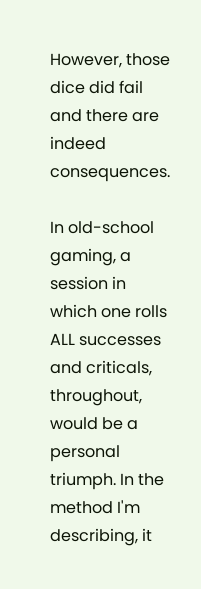However, those dice did fail and there are indeed consequences.

In old-school gaming, a session in which one rolls ALL successes and criticals, throughout, would be a personal triumph. In the method I'm describing, it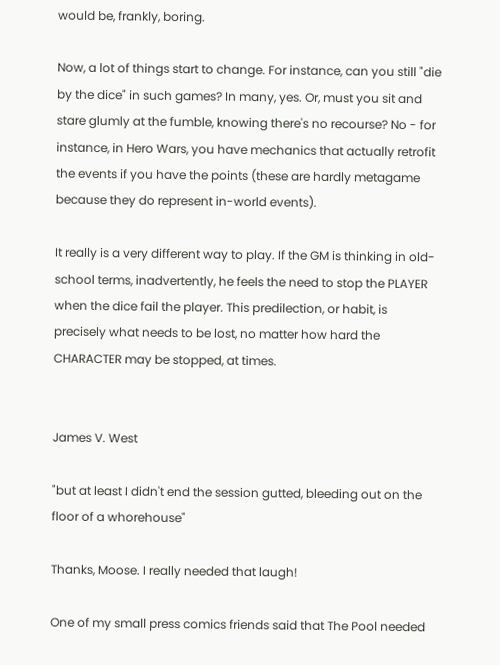would be, frankly, boring.

Now, a lot of things start to change. For instance, can you still "die by the dice" in such games? In many, yes. Or, must you sit and stare glumly at the fumble, knowing there's no recourse? No - for instance, in Hero Wars, you have mechanics that actually retrofit the events if you have the points (these are hardly metagame because they do represent in-world events).

It really is a very different way to play. If the GM is thinking in old-school terms, inadvertently, he feels the need to stop the PLAYER when the dice fail the player. This predilection, or habit, is precisely what needs to be lost, no matter how hard the CHARACTER may be stopped, at times.


James V. West

"but at least I didn't end the session gutted, bleeding out on the floor of a whorehouse"

Thanks, Moose. I really needed that laugh!

One of my small press comics friends said that The Pool needed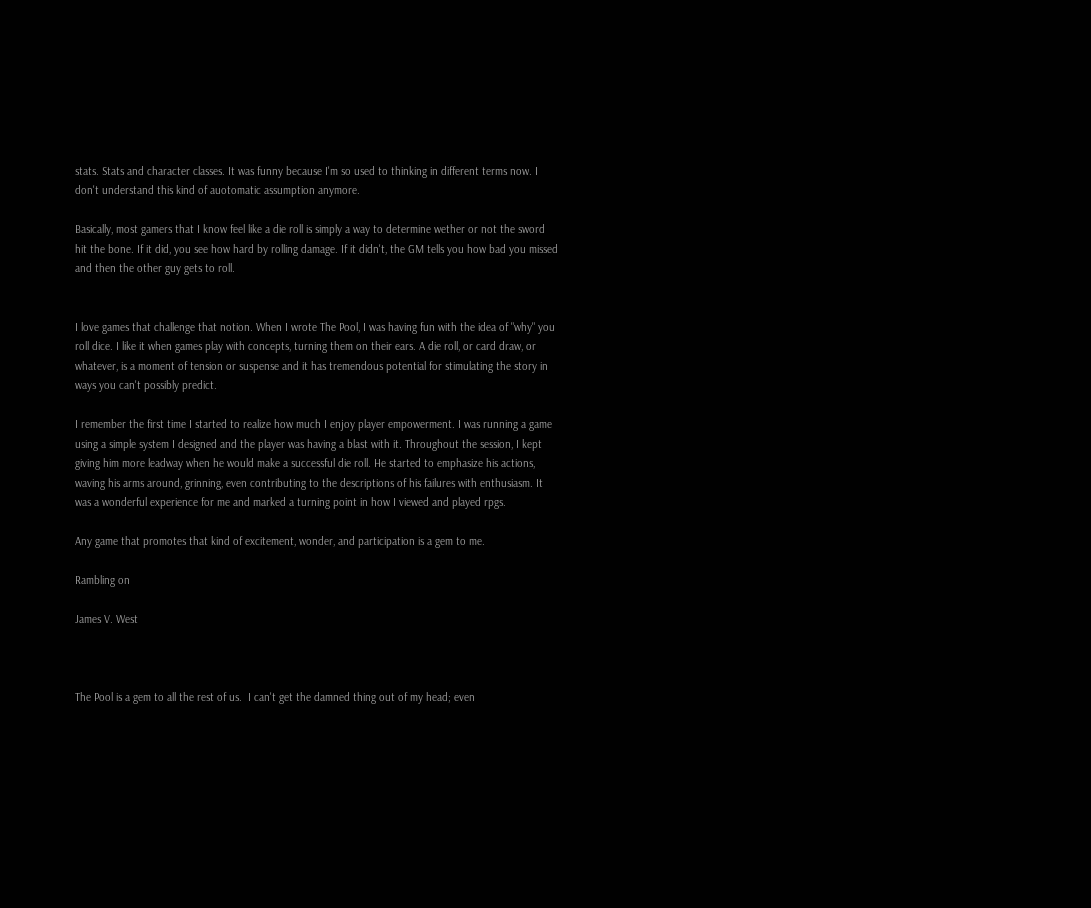stats. Stats and character classes. It was funny because I'm so used to thinking in different terms now. I don't understand this kind of auotomatic assumption anymore.

Basically, most gamers that I know feel like a die roll is simply a way to determine wether or not the sword hit the bone. If it did, you see how hard by rolling damage. If it didn't, the GM tells you how bad you missed and then the other guy gets to roll.


I love games that challenge that notion. When I wrote The Pool, I was having fun with the idea of "why" you roll dice. I like it when games play with concepts, turning them on their ears. A die roll, or card draw, or whatever, is a moment of tension or suspense and it has tremendous potential for stimulating the story in ways you can't possibly predict.

I remember the first time I started to realize how much I enjoy player empowerment. I was running a game using a simple system I designed and the player was having a blast with it. Throughout the session, I kept giving him more leadway when he would make a successful die roll. He started to emphasize his actions, waving his arms around, grinning, even contributing to the descriptions of his failures with enthusiasm. It was a wonderful experience for me and marked a turning point in how I viewed and played rpgs.

Any game that promotes that kind of excitement, wonder, and participation is a gem to me.

Rambling on

James V. West



The Pool is a gem to all the rest of us.  I can't get the damned thing out of my head; even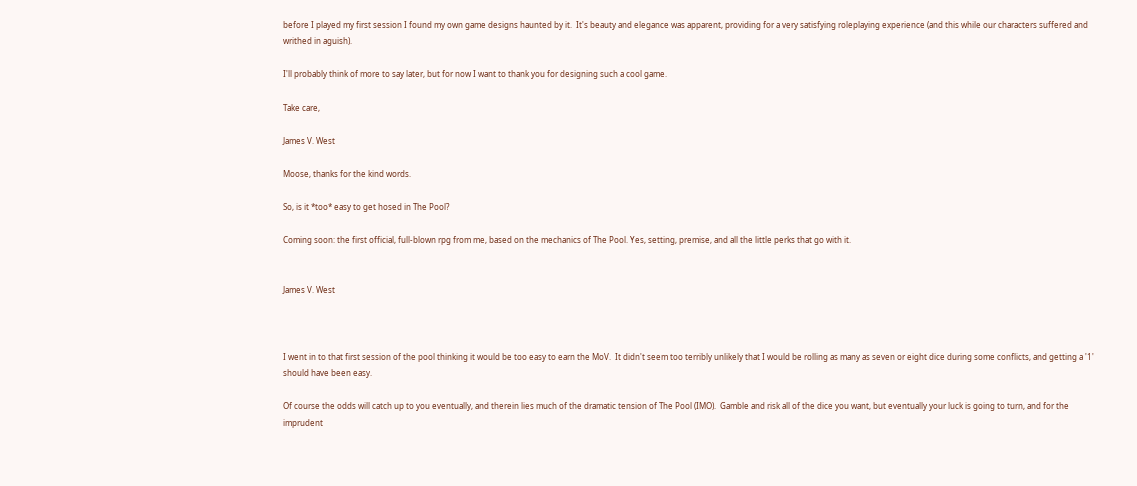before I played my first session I found my own game designs haunted by it.  It's beauty and elegance was apparent, providing for a very satisfying roleplaying experience (and this while our characters suffered and writhed in aguish).

I'll probably think of more to say later, but for now I want to thank you for designing such a cool game.

Take care,

James V. West

Moose, thanks for the kind words.

So, is it *too* easy to get hosed in The Pool?

Coming soon: the first official, full-blown rpg from me, based on the mechanics of The Pool. Yes, setting, premise, and all the little perks that go with it.


James V. West



I went in to that first session of the pool thinking it would be too easy to earn the MoV.  It didn't seem too terribly unlikely that I would be rolling as many as seven or eight dice during some conflicts, and getting a '1' should have been easy.

Of course the odds will catch up to you eventually, and therein lies much of the dramatic tension of The Pool (IMO).  Gamble and risk all of the dice you want, but eventually your luck is going to turn, and for the imprudent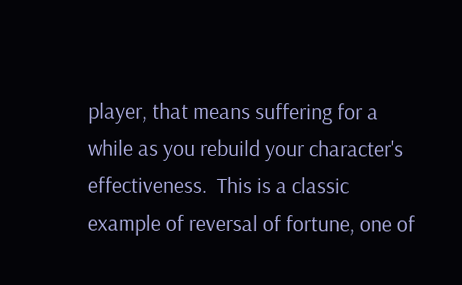player, that means suffering for a while as you rebuild your character's effectiveness.  This is a classic example of reversal of fortune, one of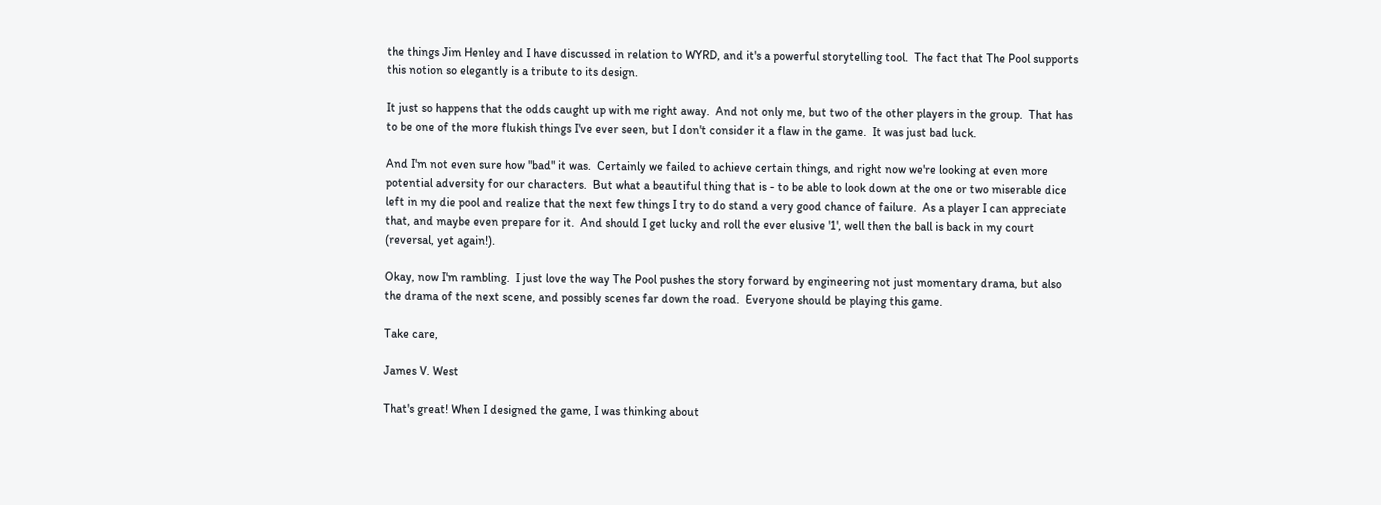the things Jim Henley and I have discussed in relation to WYRD, and it's a powerful storytelling tool.  The fact that The Pool supports this notion so elegantly is a tribute to its design.

It just so happens that the odds caught up with me right away.  And not only me, but two of the other players in the group.  That has to be one of the more flukish things I've ever seen, but I don't consider it a flaw in the game.  It was just bad luck.

And I'm not even sure how "bad" it was.  Certainly we failed to achieve certain things, and right now we're looking at even more potential adversity for our characters.  But what a beautiful thing that is - to be able to look down at the one or two miserable dice left in my die pool and realize that the next few things I try to do stand a very good chance of failure.  As a player I can appreciate that, and maybe even prepare for it.  And should I get lucky and roll the ever elusive '1', well then the ball is back in my court (reversal, yet again!).

Okay, now I'm rambling.  I just love the way The Pool pushes the story forward by engineering not just momentary drama, but also the drama of the next scene, and possibly scenes far down the road.  Everyone should be playing this game.

Take care,

James V. West

That's great! When I designed the game, I was thinking about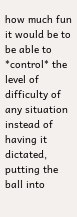how much fun it would be to be able to *control* the level of difficulty of any situation instead of having it dictated, putting the ball into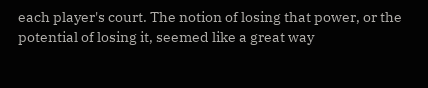each player's court. The notion of losing that power, or the potential of losing it, seemed like a great way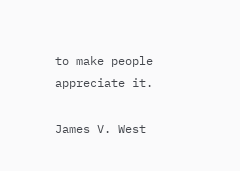to make people appreciate it.

James V. West